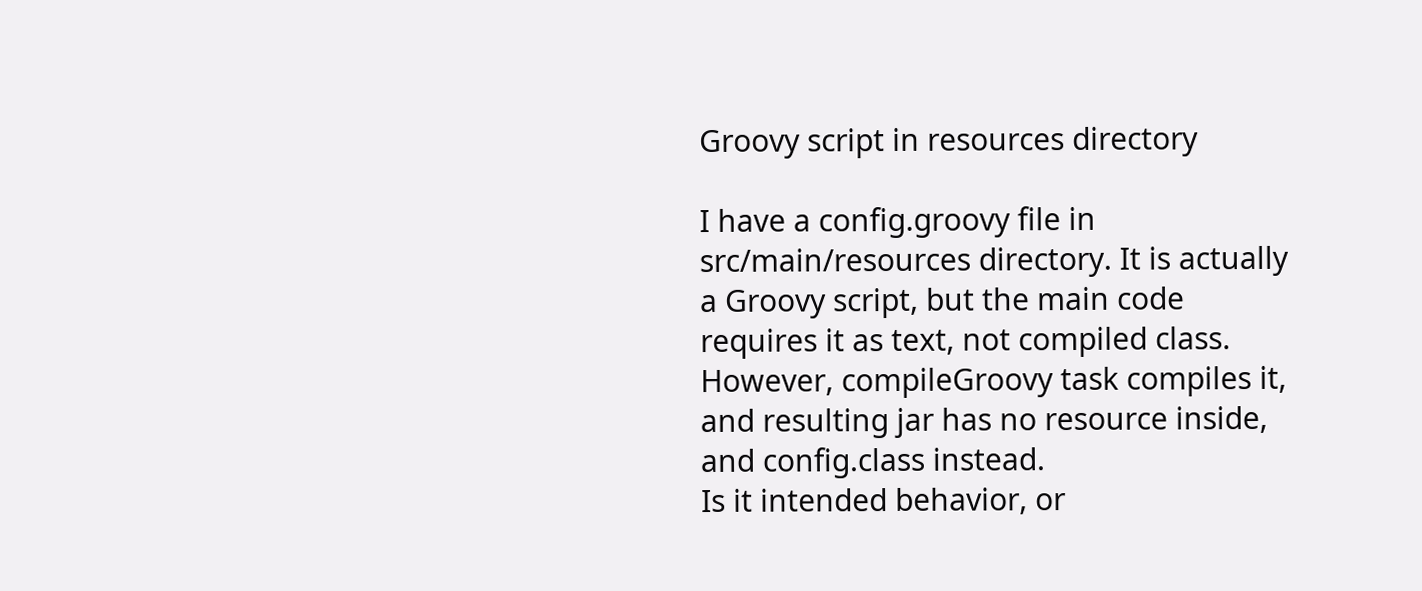Groovy script in resources directory

I have a config.groovy file in src/main/resources directory. It is actually a Groovy script, but the main code requires it as text, not compiled class.
However, compileGroovy task compiles it, and resulting jar has no resource inside, and config.class instead.
Is it intended behavior, or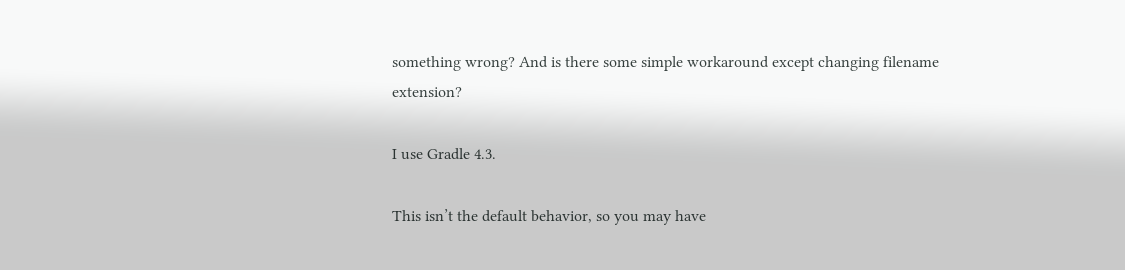something wrong? And is there some simple workaround except changing filename extension?

I use Gradle 4.3.

This isn’t the default behavior, so you may have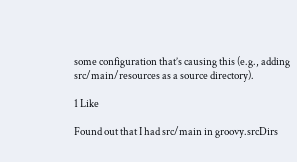some configuration that’s causing this (e.g., adding src/main/resources as a source directory).

1 Like

Found out that I had src/main in groovy.srcDirs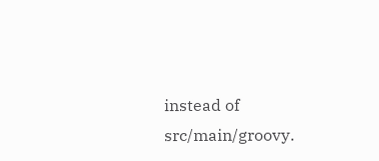instead of src/main/groovy.